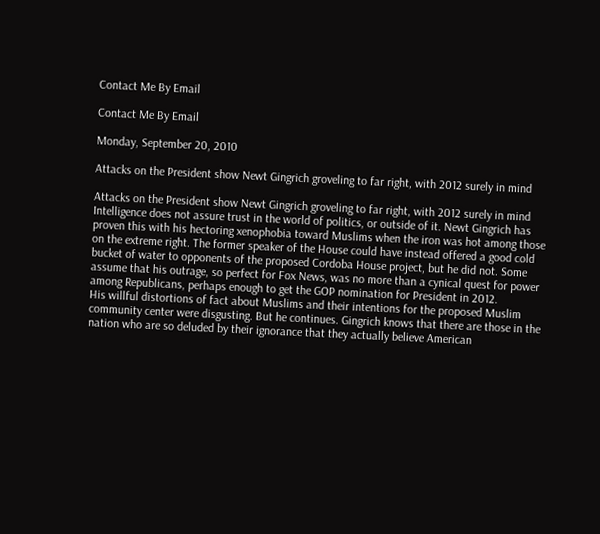Contact Me By Email

Contact Me By Email

Monday, September 20, 2010

Attacks on the President show Newt Gingrich groveling to far right, with 2012 surely in mind

Attacks on the President show Newt Gingrich groveling to far right, with 2012 surely in mind
Intelligence does not assure trust in the world of politics, or outside of it. Newt Gingrich has proven this with his hectoring xenophobia toward Muslims when the iron was hot among those on the extreme right. The former speaker of the House could have instead offered a good cold bucket of water to opponents of the proposed Cordoba House project, but he did not. Some assume that his outrage, so perfect for Fox News, was no more than a cynical quest for power among Republicans, perhaps enough to get the GOP nomination for President in 2012.
His willful distortions of fact about Muslims and their intentions for the proposed Muslim community center were disgusting. But he continues. Gingrich knows that there are those in the nation who are so deluded by their ignorance that they actually believe American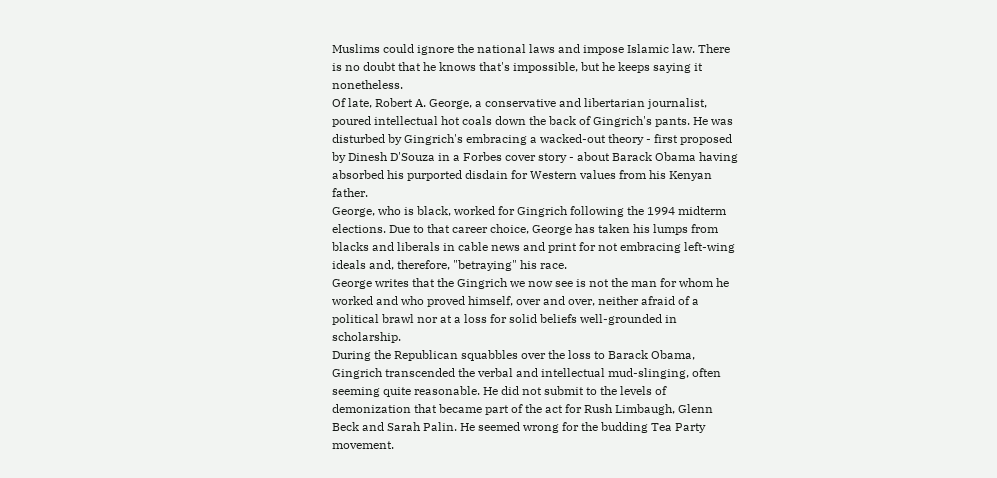Muslims could ignore the national laws and impose Islamic law. There is no doubt that he knows that's impossible, but he keeps saying it nonetheless.
Of late, Robert A. George, a conservative and libertarian journalist, poured intellectual hot coals down the back of Gingrich's pants. He was disturbed by Gingrich's embracing a wacked-out theory - first proposed by Dinesh D'Souza in a Forbes cover story - about Barack Obama having absorbed his purported disdain for Western values from his Kenyan father.
George, who is black, worked for Gingrich following the 1994 midterm elections. Due to that career choice, George has taken his lumps from blacks and liberals in cable news and print for not embracing left-wing ideals and, therefore, "betraying" his race.
George writes that the Gingrich we now see is not the man for whom he worked and who proved himself, over and over, neither afraid of a political brawl nor at a loss for solid beliefs well-grounded in scholarship.
During the Republican squabbles over the loss to Barack Obama, Gingrich transcended the verbal and intellectual mud-slinging, often seeming quite reasonable. He did not submit to the levels of demonization that became part of the act for Rush Limbaugh, Glenn Beck and Sarah Palin. He seemed wrong for the budding Tea Party movement.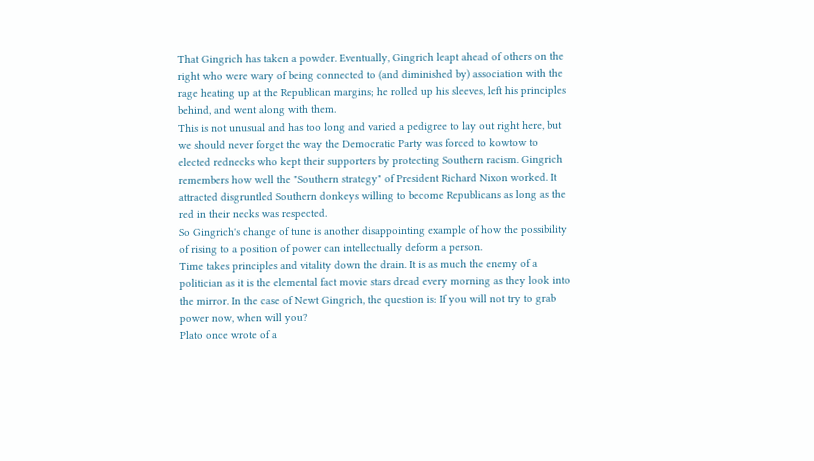That Gingrich has taken a powder. Eventually, Gingrich leapt ahead of others on the right who were wary of being connected to (and diminished by) association with the rage heating up at the Republican margins; he rolled up his sleeves, left his principles behind, and went along with them.
This is not unusual and has too long and varied a pedigree to lay out right here, but we should never forget the way the Democratic Party was forced to kowtow to elected rednecks who kept their supporters by protecting Southern racism. Gingrich remembers how well the "Southern strategy" of President Richard Nixon worked. It attracted disgruntled Southern donkeys willing to become Republicans as long as the red in their necks was respected.
So Gingrich's change of tune is another disappointing example of how the possibility of rising to a position of power can intellectually deform a person.
Time takes principles and vitality down the drain. It is as much the enemy of a politician as it is the elemental fact movie stars dread every morning as they look into the mirror. In the case of Newt Gingrich, the question is: If you will not try to grab power now, when will you?
Plato once wrote of a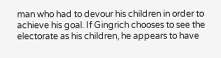man who had to devour his children in order to achieve his goal. If Gingrich chooses to see the electorate as his children, he appears to have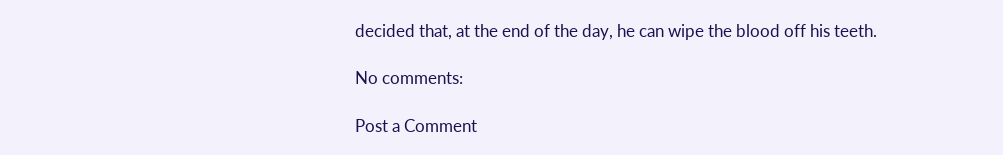decided that, at the end of the day, he can wipe the blood off his teeth.

No comments:

Post a Comment